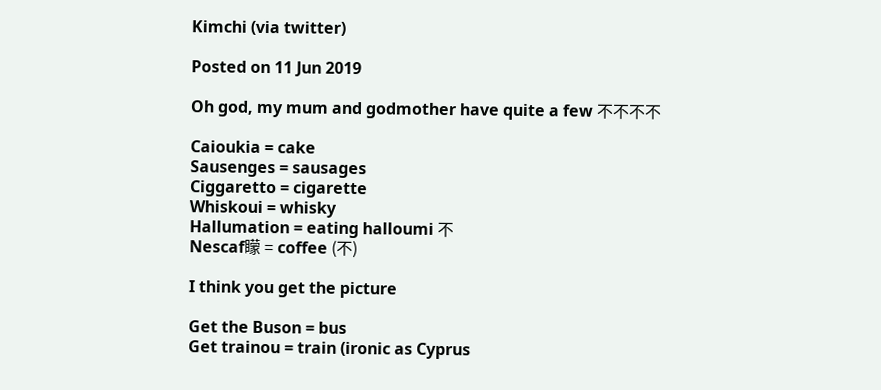Kimchi (via twitter)

Posted on 11 Jun 2019

Oh god, my mum and godmother have quite a few 不不不不

Caioukia = cake
Sausenges = sausages
Ciggaretto = cigarette
Whiskoui = whisky
Hallumation = eating halloumi 不
Nescaf矇 = coffee (不)

I think you get the picture

Get the Buson = bus
Get trainou = train (ironic as Cyprus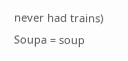never had trains)
Soupa = soup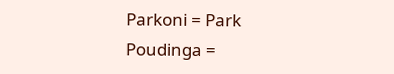Parkoni = Park
Poudinga =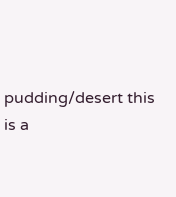pudding/desert this is a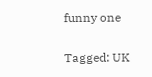funny one

Tagged: UK